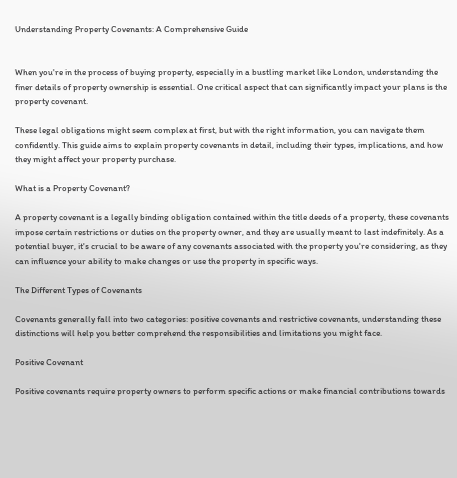Understanding Property Covenants: A Comprehensive Guide


When you're in the process of buying property, especially in a bustling market like London, understanding the finer details of property ownership is essential. One critical aspect that can significantly impact your plans is the property covenant.

These legal obligations might seem complex at first, but with the right information, you can navigate them confidently. This guide aims to explain property covenants in detail, including their types, implications, and how they might affect your property purchase.

What is a Property Covenant?

A property covenant is a legally binding obligation contained within the title deeds of a property, these covenants impose certain restrictions or duties on the property owner, and they are usually meant to last indefinitely. As a potential buyer, it's crucial to be aware of any covenants associated with the property you're considering, as they can influence your ability to make changes or use the property in specific ways.

The Different Types of Covenants

Covenants generally fall into two categories: positive covenants and restrictive covenants, understanding these distinctions will help you better comprehend the responsibilities and limitations you might face.

Positive Covenant

Positive covenants require property owners to perform specific actions or make financial contributions towards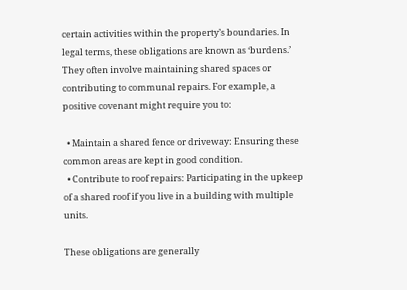certain activities within the property’s boundaries. In legal terms, these obligations are known as ‘burdens.’ They often involve maintaining shared spaces or contributing to communal repairs. For example, a positive covenant might require you to:

  • Maintain a shared fence or driveway: Ensuring these common areas are kept in good condition.
  • Contribute to roof repairs: Participating in the upkeep of a shared roof if you live in a building with multiple units.

These obligations are generally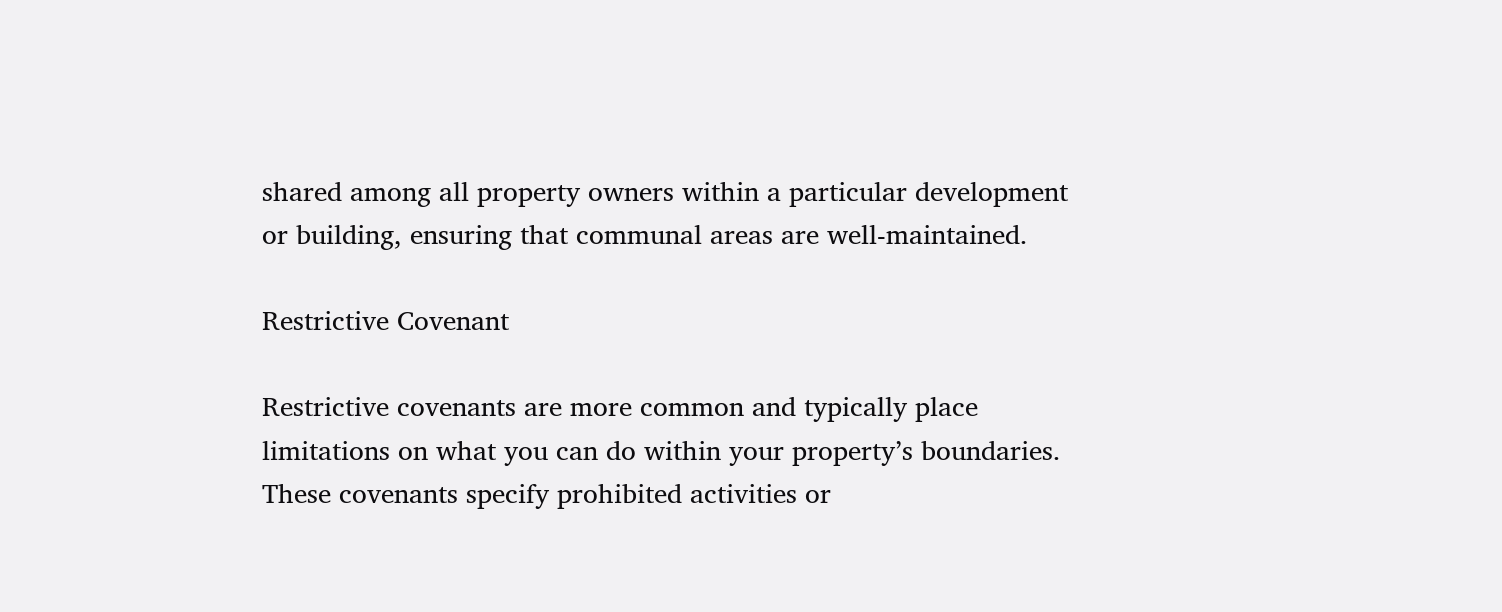shared among all property owners within a particular development or building, ensuring that communal areas are well-maintained.

Restrictive Covenant

Restrictive covenants are more common and typically place limitations on what you can do within your property’s boundaries. These covenants specify prohibited activities or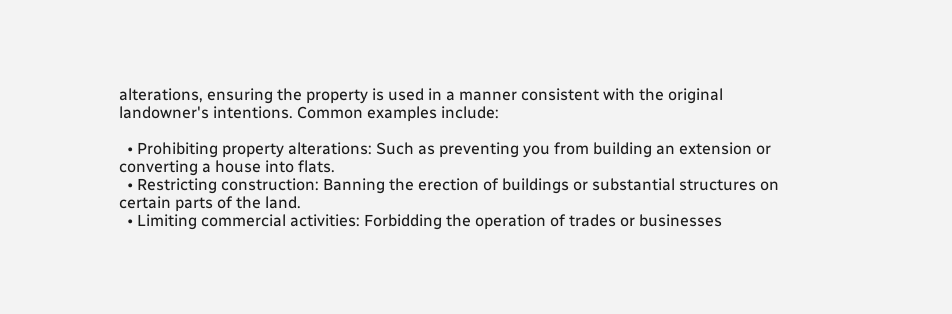alterations, ensuring the property is used in a manner consistent with the original landowner's intentions. Common examples include:

  • Prohibiting property alterations: Such as preventing you from building an extension or converting a house into flats.
  • Restricting construction: Banning the erection of buildings or substantial structures on certain parts of the land.
  • Limiting commercial activities: Forbidding the operation of trades or businesses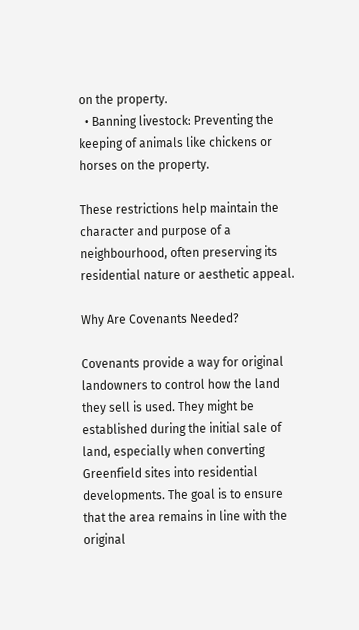on the property.
  • Banning livestock: Preventing the keeping of animals like chickens or horses on the property.

These restrictions help maintain the character and purpose of a neighbourhood, often preserving its residential nature or aesthetic appeal.

Why Are Covenants Needed?

Covenants provide a way for original landowners to control how the land they sell is used. They might be established during the initial sale of land, especially when converting Greenfield sites into residential developments. The goal is to ensure that the area remains in line with the original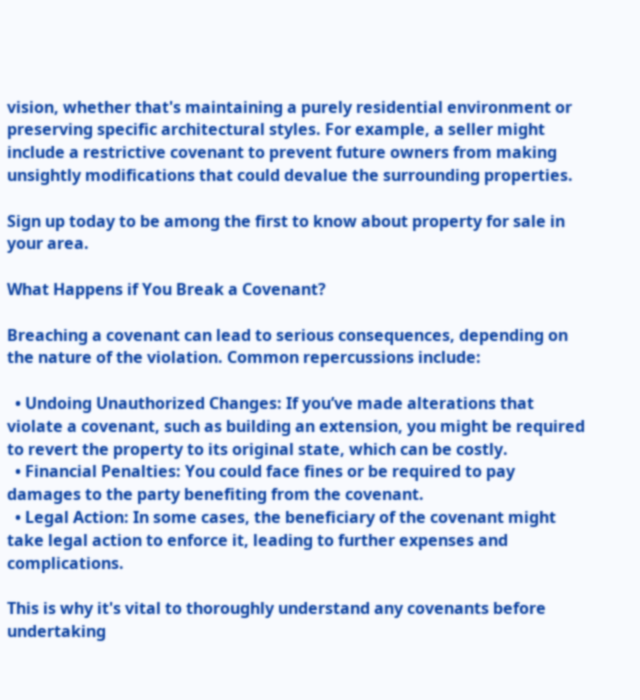vision, whether that's maintaining a purely residential environment or preserving specific architectural styles. For example, a seller might include a restrictive covenant to prevent future owners from making unsightly modifications that could devalue the surrounding properties.

Sign up today to be among the first to know about property for sale in your area.

What Happens if You Break a Covenant?

Breaching a covenant can lead to serious consequences, depending on the nature of the violation. Common repercussions include:

  • Undoing Unauthorized Changes: If you’ve made alterations that violate a covenant, such as building an extension, you might be required to revert the property to its original state, which can be costly.
  • Financial Penalties: You could face fines or be required to pay damages to the party benefiting from the covenant.
  • Legal Action: In some cases, the beneficiary of the covenant might take legal action to enforce it, leading to further expenses and complications.

This is why it's vital to thoroughly understand any covenants before undertaking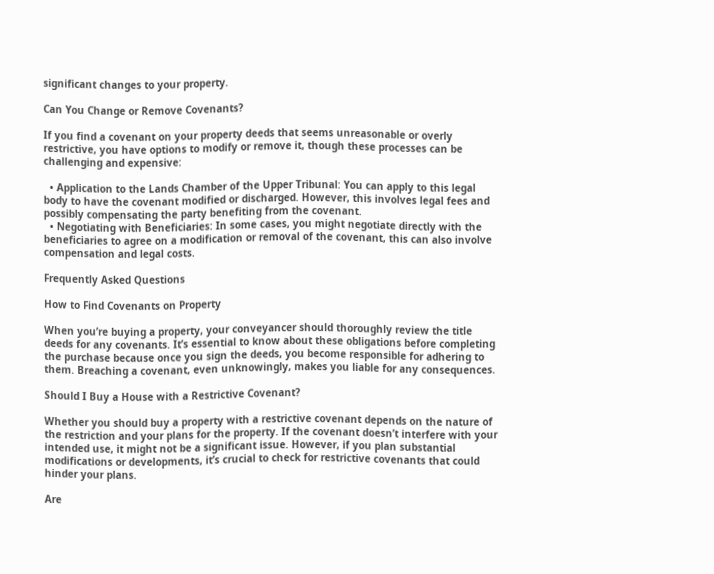significant changes to your property.

Can You Change or Remove Covenants?

If you find a covenant on your property deeds that seems unreasonable or overly restrictive, you have options to modify or remove it, though these processes can be challenging and expensive:

  • Application to the Lands Chamber of the Upper Tribunal: You can apply to this legal body to have the covenant modified or discharged. However, this involves legal fees and possibly compensating the party benefiting from the covenant.
  • Negotiating with Beneficiaries: In some cases, you might negotiate directly with the beneficiaries to agree on a modification or removal of the covenant, this can also involve compensation and legal costs.

Frequently Asked Questions

How to Find Covenants on Property

When you’re buying a property, your conveyancer should thoroughly review the title deeds for any covenants. It’s essential to know about these obligations before completing the purchase because once you sign the deeds, you become responsible for adhering to them. Breaching a covenant, even unknowingly, makes you liable for any consequences.

Should I Buy a House with a Restrictive Covenant?

Whether you should buy a property with a restrictive covenant depends on the nature of the restriction and your plans for the property. If the covenant doesn’t interfere with your intended use, it might not be a significant issue. However, if you plan substantial modifications or developments, it’s crucial to check for restrictive covenants that could hinder your plans.

Are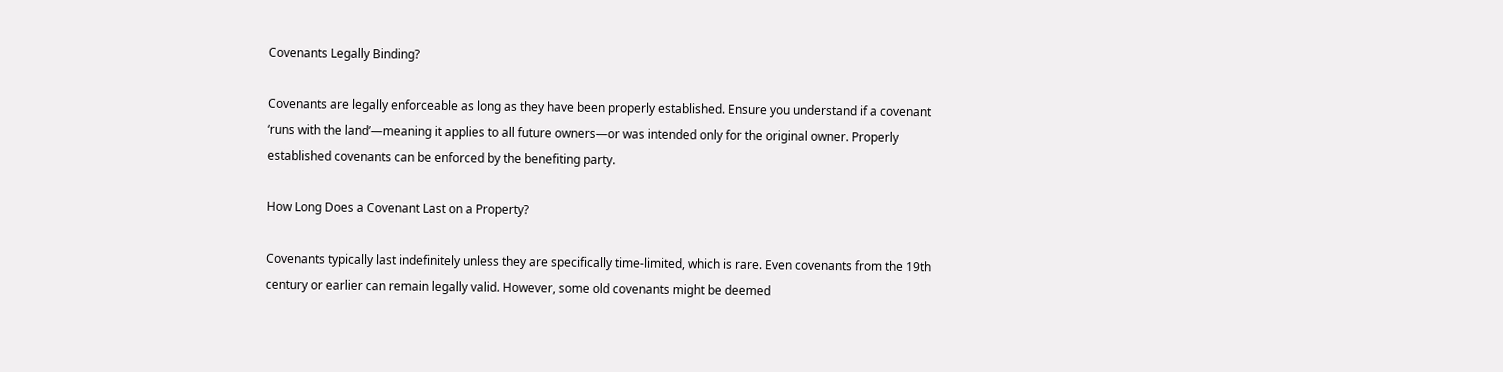Covenants Legally Binding?

Covenants are legally enforceable as long as they have been properly established. Ensure you understand if a covenant ‘runs with the land’—meaning it applies to all future owners—or was intended only for the original owner. Properly established covenants can be enforced by the benefiting party.

How Long Does a Covenant Last on a Property?

Covenants typically last indefinitely unless they are specifically time-limited, which is rare. Even covenants from the 19th century or earlier can remain legally valid. However, some old covenants might be deemed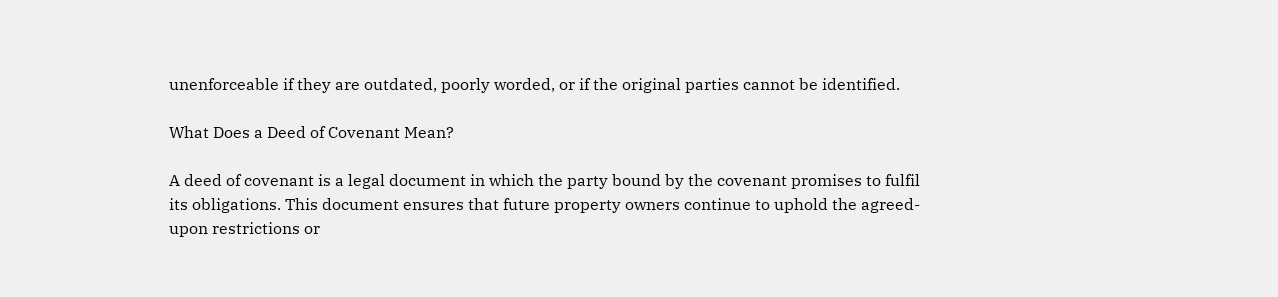unenforceable if they are outdated, poorly worded, or if the original parties cannot be identified.

What Does a Deed of Covenant Mean?

A deed of covenant is a legal document in which the party bound by the covenant promises to fulfil its obligations. This document ensures that future property owners continue to uphold the agreed-upon restrictions or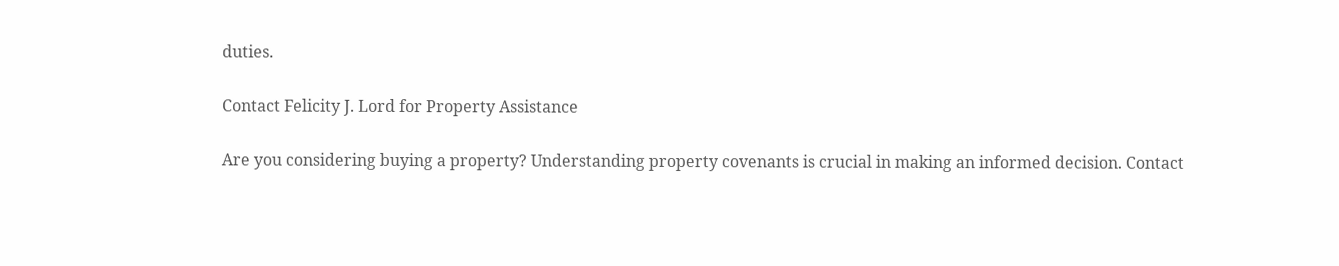duties.

Contact Felicity J. Lord for Property Assistance

Are you considering buying a property? Understanding property covenants is crucial in making an informed decision. Contact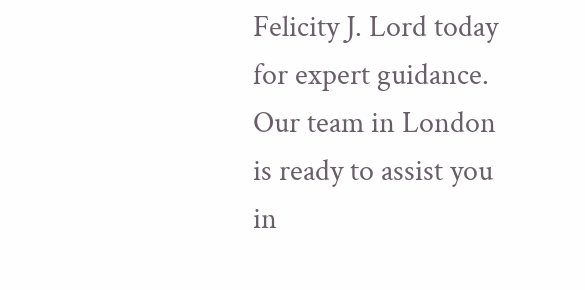Felicity J. Lord today for expert guidance. Our team in London is ready to assist you in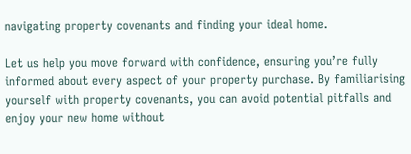navigating property covenants and finding your ideal home.

Let us help you move forward with confidence, ensuring you’re fully informed about every aspect of your property purchase. By familiarising yourself with property covenants, you can avoid potential pitfalls and enjoy your new home without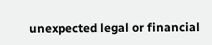unexpected legal or financial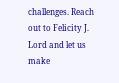challenges. Reach out to Felicity J. Lord and let us make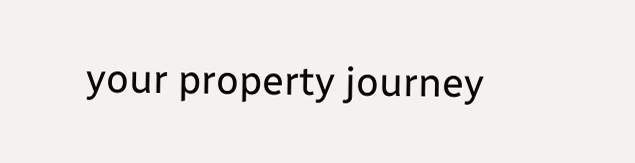your property journey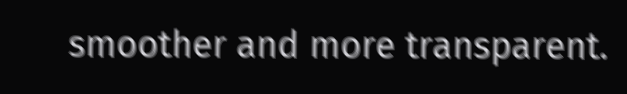smoother and more transparent.